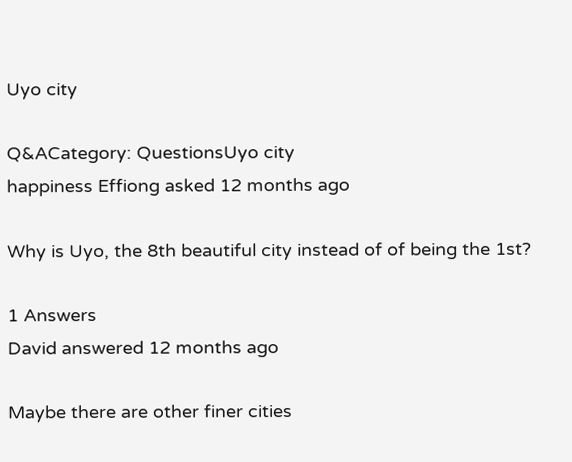Uyo city

Q&ACategory: QuestionsUyo city
happiness Effiong asked 12 months ago

Why is Uyo, the 8th beautiful city instead of of being the 1st?

1 Answers
David answered 12 months ago

Maybe there are other finer cities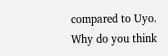compared to Uyo.
Why do you think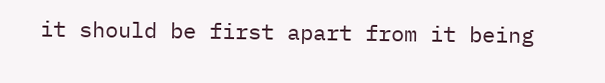it should be first apart from it being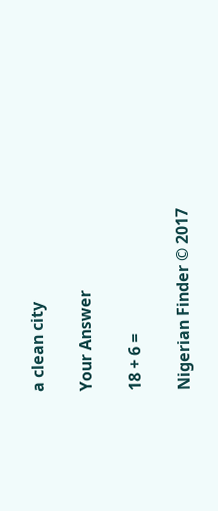a clean city

Your Answer

18 + 6 =

Nigerian Finder © 2017